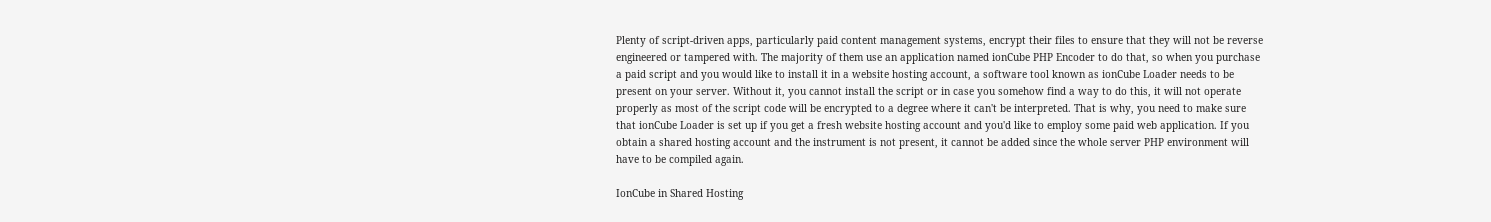Plenty of script-driven apps, particularly paid content management systems, encrypt their files to ensure that they will not be reverse engineered or tampered with. The majority of them use an application named ionCube PHP Encoder to do that, so when you purchase a paid script and you would like to install it in a website hosting account, a software tool known as ionCube Loader needs to be present on your server. Without it, you cannot install the script or in case you somehow find a way to do this, it will not operate properly as most of the script code will be encrypted to a degree where it can't be interpreted. That is why, you need to make sure that ionCube Loader is set up if you get a fresh website hosting account and you'd like to employ some paid web application. If you obtain a shared hosting account and the instrument is not present, it cannot be added since the whole server PHP environment will have to be compiled again.

IonCube in Shared Hosting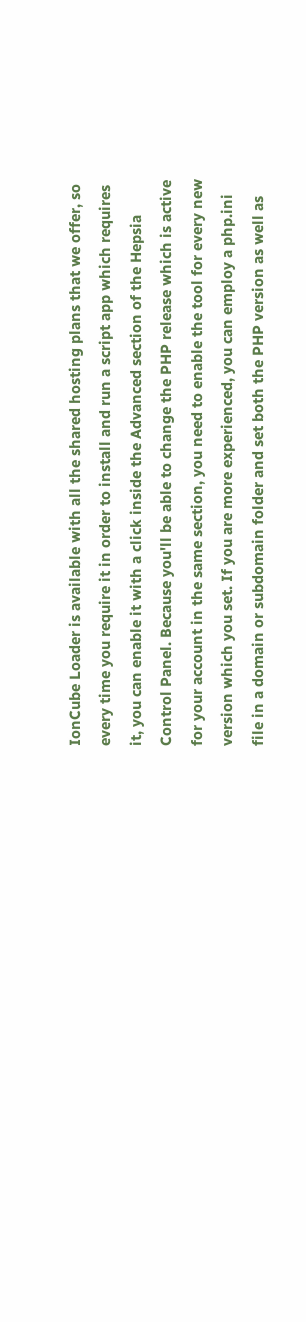IonCube Loader is available with all the shared hosting plans that we offer, so every time you require it in order to install and run a script app which requires it, you can enable it with a click inside the Advanced section of the Hepsia Control Panel. Because you'll be able to change the PHP release which is active for your account in the same section, you need to enable the tool for every new version which you set. If you are more experienced, you can employ a php.ini file in a domain or subdomain folder and set both the PHP version as well as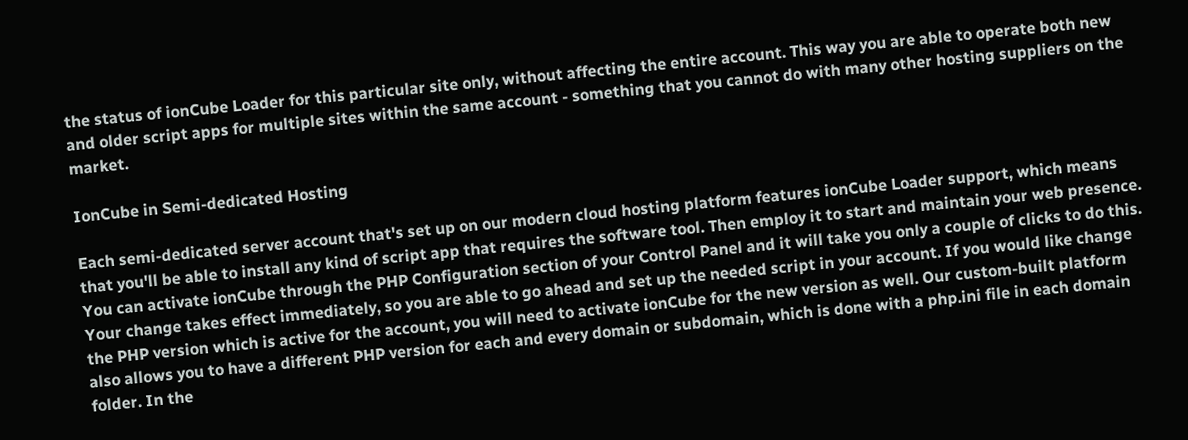the status of ionCube Loader for this particular site only, without affecting the entire account. This way you are able to operate both new and older script apps for multiple sites within the same account - something that you cannot do with many other hosting suppliers on the market.

IonCube in Semi-dedicated Hosting

Each semi-dedicated server account that's set up on our modern cloud hosting platform features ionCube Loader support, which means that you'll be able to install any kind of script app that requires the software tool. Then employ it to start and maintain your web presence. You can activate ionCube through the PHP Configuration section of your Control Panel and it will take you only a couple of clicks to do this. Your change takes effect immediately, so you are able to go ahead and set up the needed script in your account. If you would like change the PHP version which is active for the account, you will need to activate ionCube for the new version as well. Our custom-built platform also allows you to have a different PHP version for each and every domain or subdomain, which is done with a php.ini file in each domain folder. In the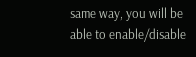same way, you will be able to enable/disable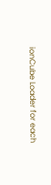ionCube Loader for each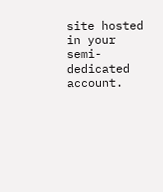site hosted in your semi-dedicated account.